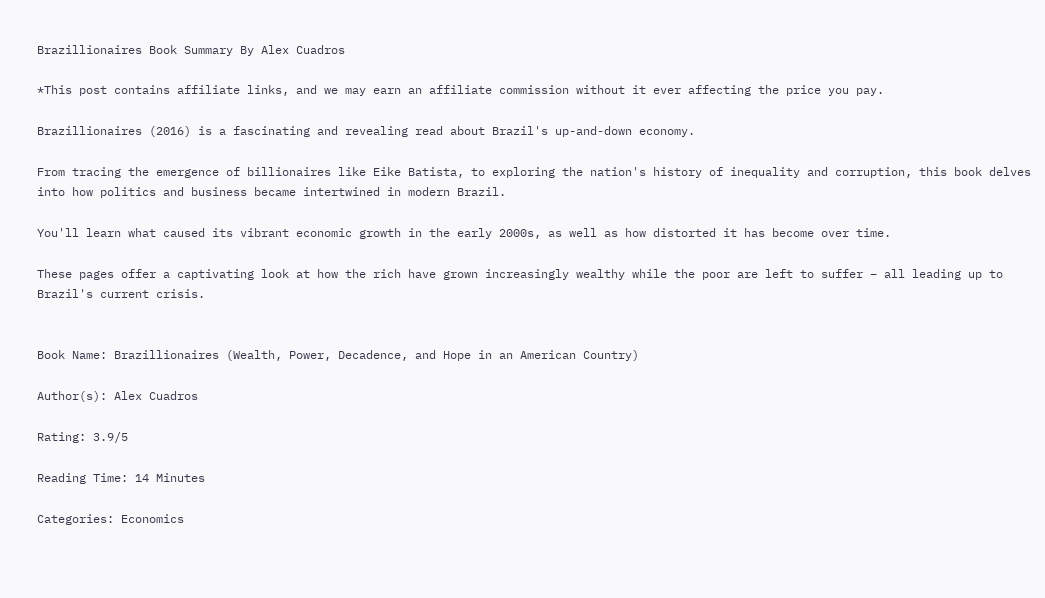Brazillionaires Book Summary By Alex Cuadros

*This post contains affiliate links, and we may earn an affiliate commission without it ever affecting the price you pay.

Brazillionaires (2016) is a fascinating and revealing read about Brazil's up-and-down economy.

From tracing the emergence of billionaires like Eike Batista, to exploring the nation's history of inequality and corruption, this book delves into how politics and business became intertwined in modern Brazil.

You'll learn what caused its vibrant economic growth in the early 2000s, as well as how distorted it has become over time.

These pages offer a captivating look at how the rich have grown increasingly wealthy while the poor are left to suffer – all leading up to Brazil's current crisis.


Book Name: Brazillionaires (Wealth, Power, Decadence, and Hope in an American Country)

Author(s): Alex Cuadros

Rating: 3.9/5

Reading Time: 14 Minutes

Categories: Economics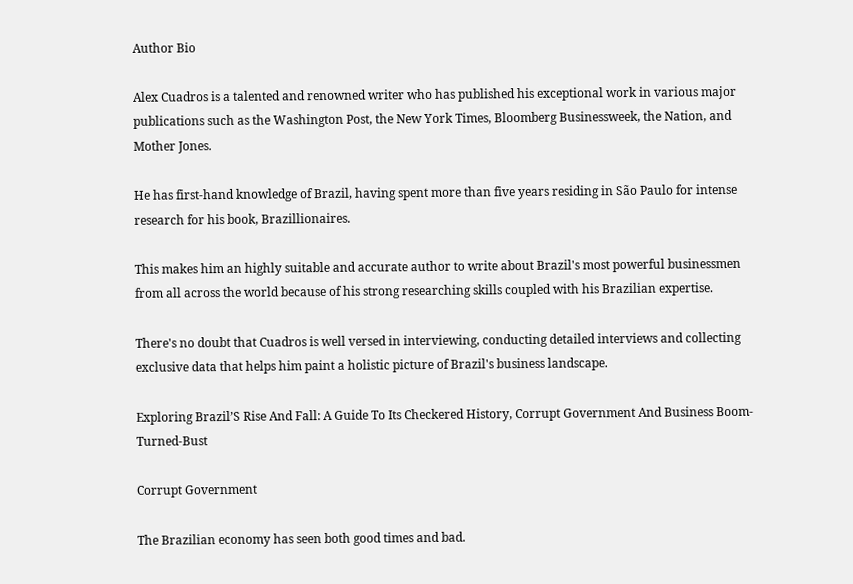Author Bio

Alex Cuadros is a talented and renowned writer who has published his exceptional work in various major publications such as the Washington Post, the New York Times, Bloomberg Businessweek, the Nation, and Mother Jones.

He has first-hand knowledge of Brazil, having spent more than five years residing in São Paulo for intense research for his book, Brazillionaires.

This makes him an highly suitable and accurate author to write about Brazil's most powerful businessmen from all across the world because of his strong researching skills coupled with his Brazilian expertise.

There's no doubt that Cuadros is well versed in interviewing, conducting detailed interviews and collecting exclusive data that helps him paint a holistic picture of Brazil's business landscape.

Exploring Brazil’S Rise And Fall: A Guide To Its Checkered History, Corrupt Government And Business Boom-Turned-Bust

Corrupt Government

The Brazilian economy has seen both good times and bad.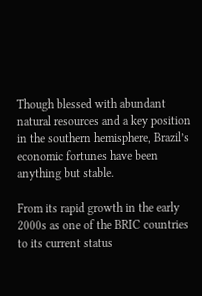Though blessed with abundant natural resources and a key position in the southern hemisphere, Brazil’s economic fortunes have been anything but stable.

From its rapid growth in the early 2000s as one of the BRIC countries to its current status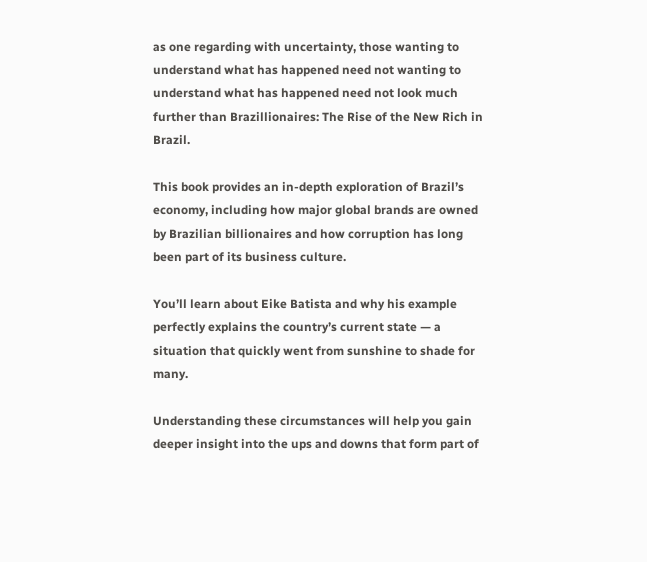as one regarding with uncertainty, those wanting to understand what has happened need not wanting to understand what has happened need not look much further than Brazillionaires: The Rise of the New Rich in Brazil.

This book provides an in-depth exploration of Brazil’s economy, including how major global brands are owned by Brazilian billionaires and how corruption has long been part of its business culture.

You’ll learn about Eike Batista and why his example perfectly explains the country’s current state — a situation that quickly went from sunshine to shade for many.

Understanding these circumstances will help you gain deeper insight into the ups and downs that form part of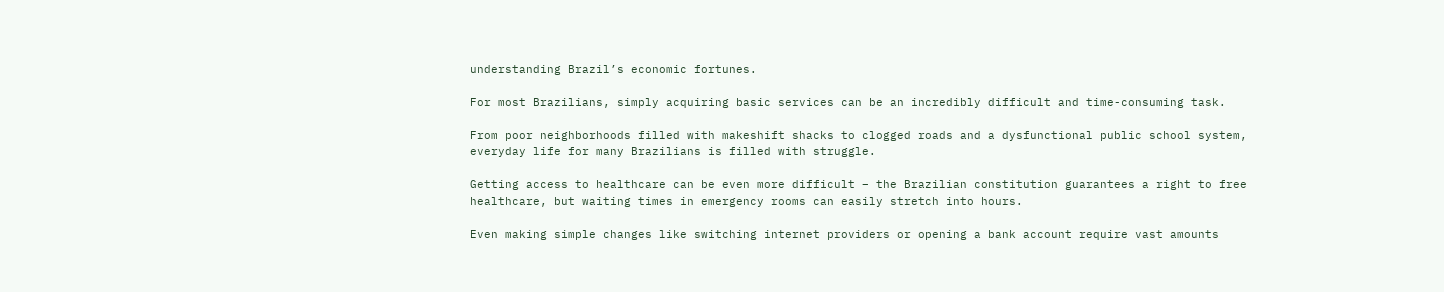understanding Brazil’s economic fortunes.

For most Brazilians, simply acquiring basic services can be an incredibly difficult and time-consuming task.

From poor neighborhoods filled with makeshift shacks to clogged roads and a dysfunctional public school system, everyday life for many Brazilians is filled with struggle.

Getting access to healthcare can be even more difficult – the Brazilian constitution guarantees a right to free healthcare, but waiting times in emergency rooms can easily stretch into hours.

Even making simple changes like switching internet providers or opening a bank account require vast amounts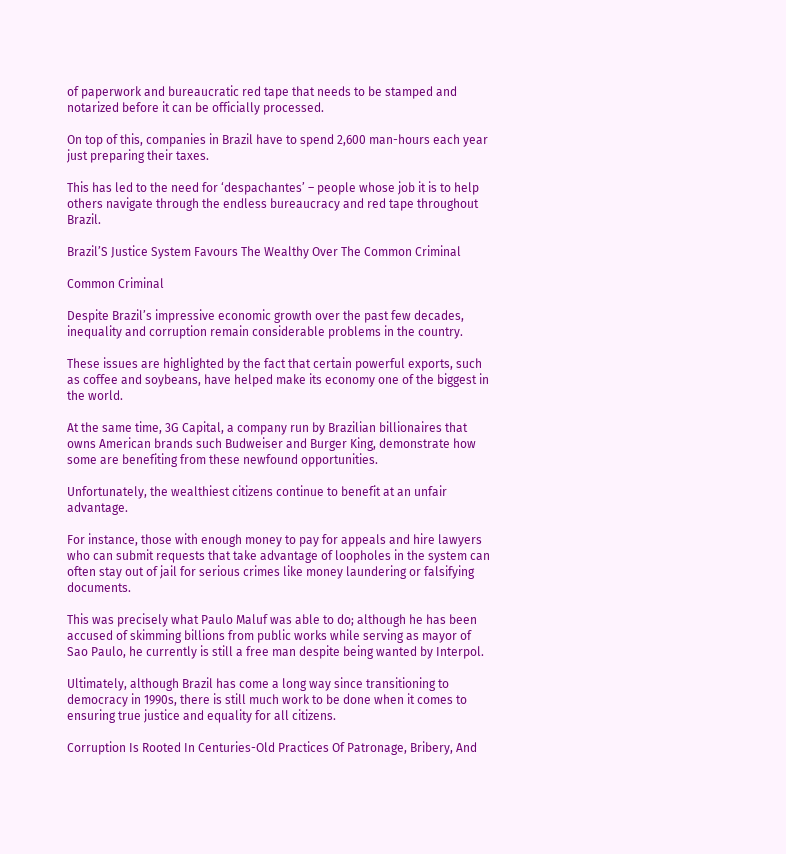of paperwork and bureaucratic red tape that needs to be stamped and notarized before it can be officially processed.

On top of this, companies in Brazil have to spend 2,600 man-hours each year just preparing their taxes.

This has led to the need for ‘despachantes’ – people whose job it is to help others navigate through the endless bureaucracy and red tape throughout Brazil.

Brazil’S Justice System Favours The Wealthy Over The Common Criminal

Common Criminal

Despite Brazil’s impressive economic growth over the past few decades, inequality and corruption remain considerable problems in the country.

These issues are highlighted by the fact that certain powerful exports, such as coffee and soybeans, have helped make its economy one of the biggest in the world.

At the same time, 3G Capital, a company run by Brazilian billionaires that owns American brands such Budweiser and Burger King, demonstrate how some are benefiting from these newfound opportunities.

Unfortunately, the wealthiest citizens continue to benefit at an unfair advantage.

For instance, those with enough money to pay for appeals and hire lawyers who can submit requests that take advantage of loopholes in the system can often stay out of jail for serious crimes like money laundering or falsifying documents.

This was precisely what Paulo Maluf was able to do; although he has been accused of skimming billions from public works while serving as mayor of Sao Paulo, he currently is still a free man despite being wanted by Interpol.

Ultimately, although Brazil has come a long way since transitioning to democracy in 1990s, there is still much work to be done when it comes to ensuring true justice and equality for all citizens.

Corruption Is Rooted In Centuries-Old Practices Of Patronage, Bribery, And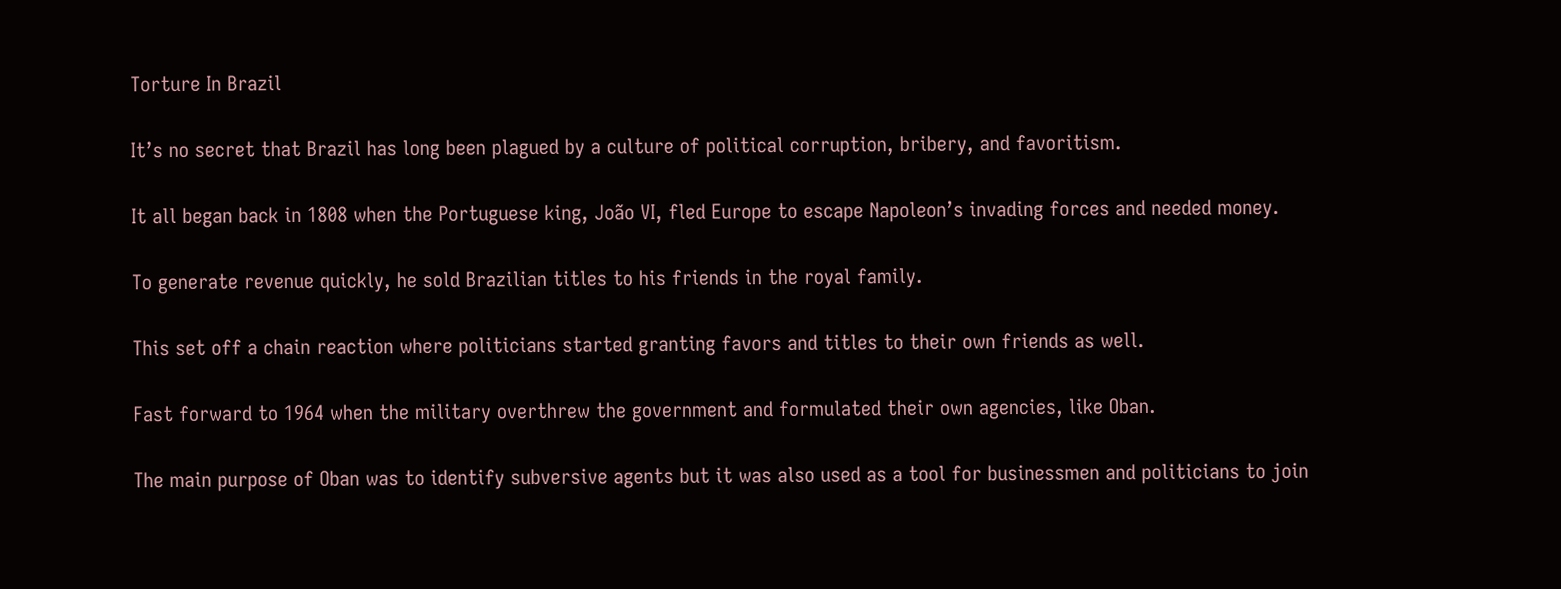Torture In Brazil

It’s no secret that Brazil has long been plagued by a culture of political corruption, bribery, and favoritism.

It all began back in 1808 when the Portuguese king, João VI, fled Europe to escape Napoleon’s invading forces and needed money.

To generate revenue quickly, he sold Brazilian titles to his friends in the royal family.

This set off a chain reaction where politicians started granting favors and titles to their own friends as well.

Fast forward to 1964 when the military overthrew the government and formulated their own agencies, like Oban.

The main purpose of Oban was to identify subversive agents but it was also used as a tool for businessmen and politicians to join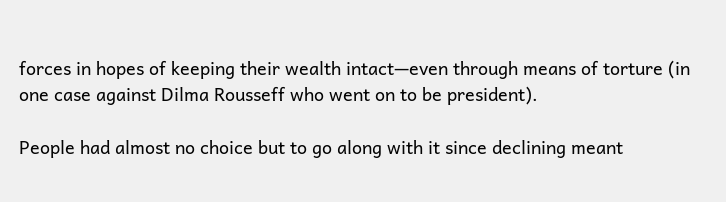forces in hopes of keeping their wealth intact—even through means of torture (in one case against Dilma Rousseff who went on to be president).

People had almost no choice but to go along with it since declining meant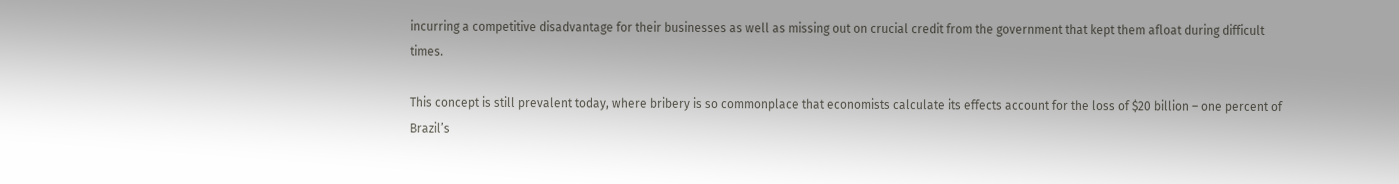incurring a competitive disadvantage for their businesses as well as missing out on crucial credit from the government that kept them afloat during difficult times.

This concept is still prevalent today, where bribery is so commonplace that economists calculate its effects account for the loss of $20 billion – one percent of Brazil’s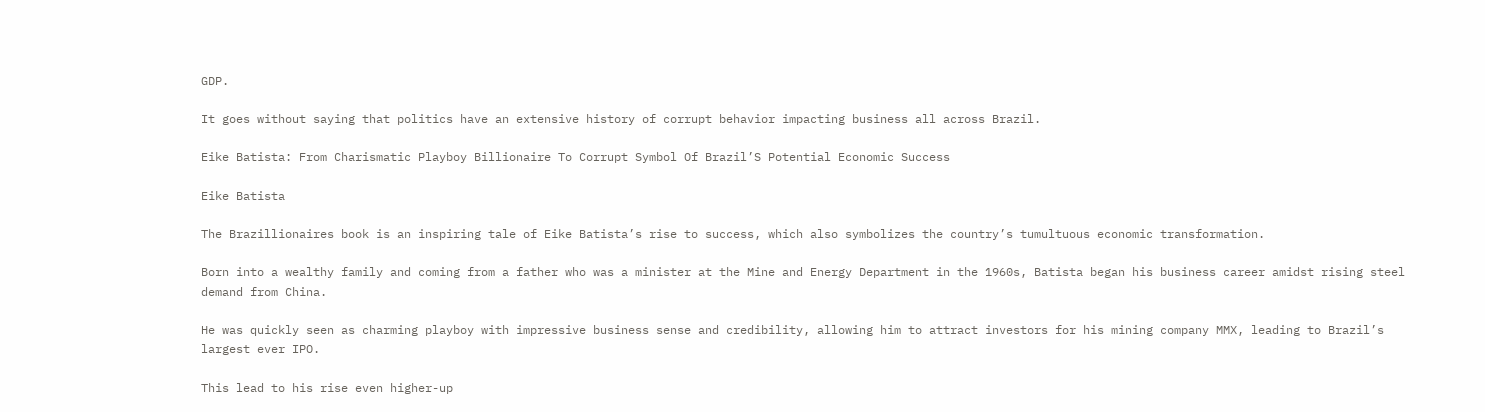GDP.

It goes without saying that politics have an extensive history of corrupt behavior impacting business all across Brazil.

Eike Batista: From Charismatic Playboy Billionaire To Corrupt Symbol Of Brazil’S Potential Economic Success

Eike Batista

The Brazillionaires book is an inspiring tale of Eike Batista’s rise to success, which also symbolizes the country’s tumultuous economic transformation.

Born into a wealthy family and coming from a father who was a minister at the Mine and Energy Department in the 1960s, Batista began his business career amidst rising steel demand from China.

He was quickly seen as charming playboy with impressive business sense and credibility, allowing him to attract investors for his mining company MMX, leading to Brazil’s largest ever IPO.

This lead to his rise even higher-up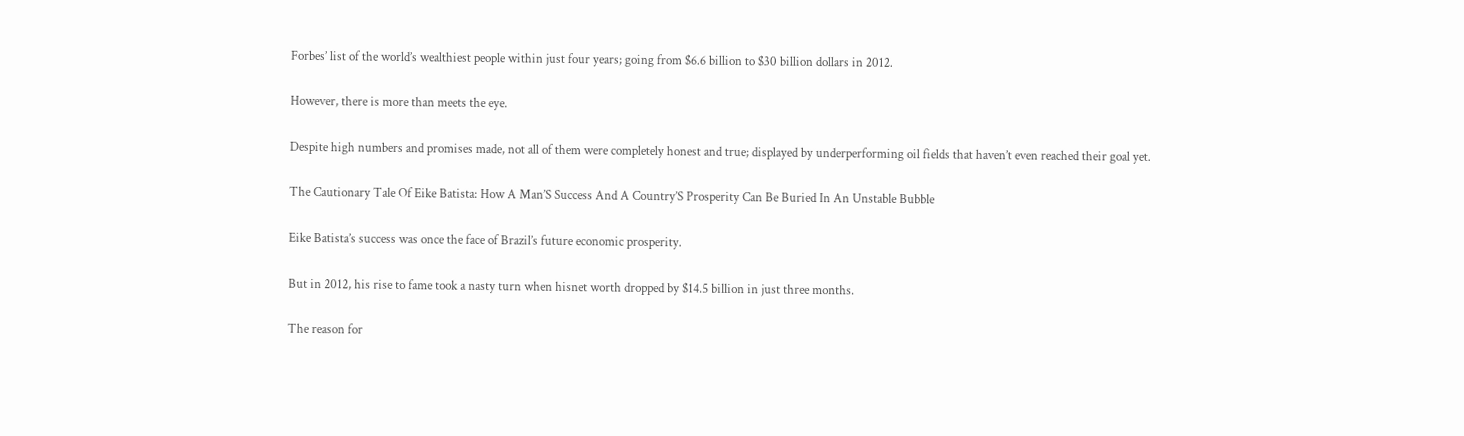Forbes’ list of the world’s wealthiest people within just four years; going from $6.6 billion to $30 billion dollars in 2012.

However, there is more than meets the eye.

Despite high numbers and promises made, not all of them were completely honest and true; displayed by underperforming oil fields that haven’t even reached their goal yet.

The Cautionary Tale Of Eike Batista: How A Man’S Success And A Country’S Prosperity Can Be Buried In An Unstable Bubble

Eike Batista’s success was once the face of Brazil’s future economic prosperity.

But in 2012, his rise to fame took a nasty turn when hisnet worth dropped by $14.5 billion in just three months.

The reason for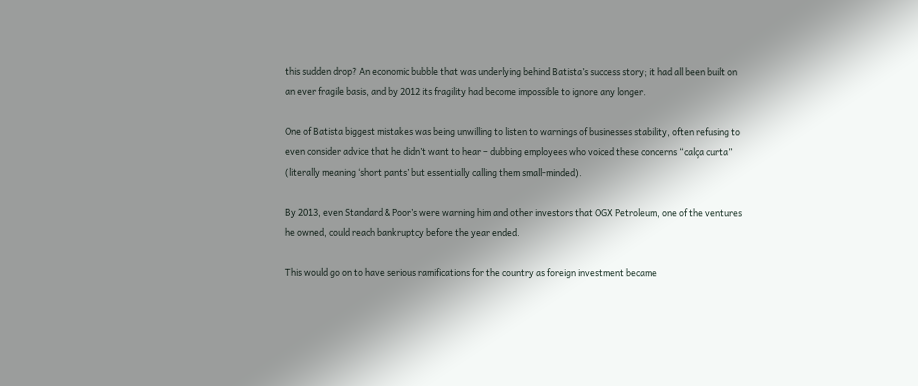this sudden drop? An economic bubble that was underlying behind Batista’s success story; it had all been built on an ever fragile basis, and by 2012 its fragility had become impossible to ignore any longer.

One of Batista biggest mistakes was being unwilling to listen to warnings of businesses stability, often refusing to even consider advice that he didn’t want to hear – dubbing employees who voiced these concerns “calça curta” (literally meaning ‘short pants’ but essentially calling them small-minded).

By 2013, even Standard & Poor’s were warning him and other investors that OGX Petroleum, one of the ventures he owned, could reach bankruptcy before the year ended.

This would go on to have serious ramifications for the country as foreign investment became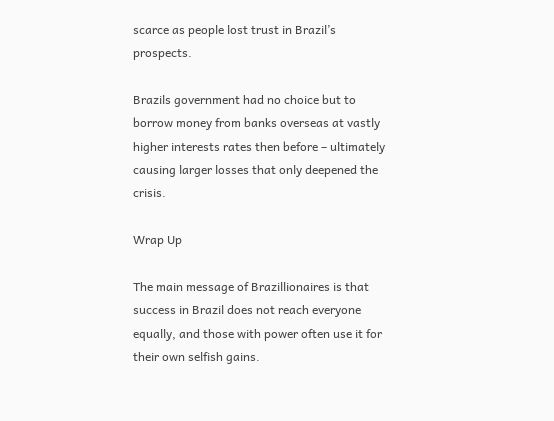scarce as people lost trust in Brazil’s prospects.

Brazils government had no choice but to borrow money from banks overseas at vastly higher interests rates then before – ultimately causing larger losses that only deepened the crisis.

Wrap Up

The main message of Brazillionaires is that success in Brazil does not reach everyone equally, and those with power often use it for their own selfish gains.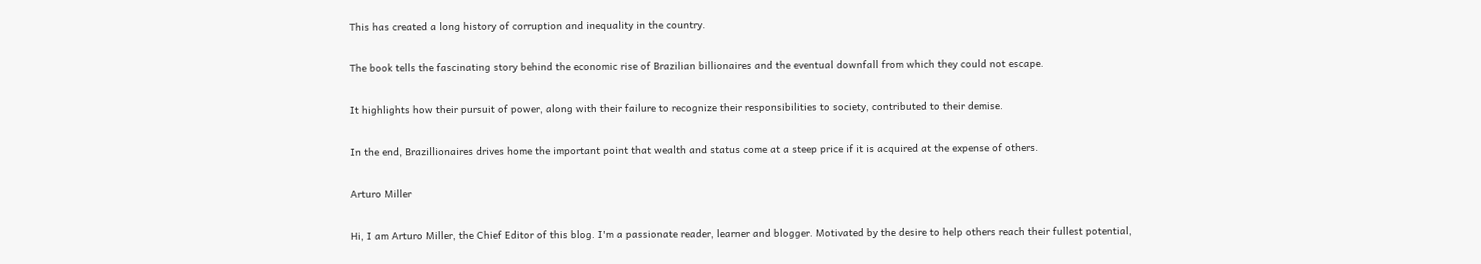This has created a long history of corruption and inequality in the country.

The book tells the fascinating story behind the economic rise of Brazilian billionaires and the eventual downfall from which they could not escape.

It highlights how their pursuit of power, along with their failure to recognize their responsibilities to society, contributed to their demise.

In the end, Brazillionaires drives home the important point that wealth and status come at a steep price if it is acquired at the expense of others.

Arturo Miller

Hi, I am Arturo Miller, the Chief Editor of this blog. I'm a passionate reader, learner and blogger. Motivated by the desire to help others reach their fullest potential,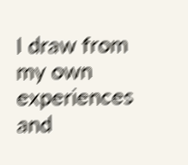I draw from my own experiences and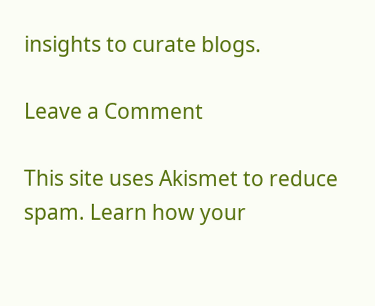insights to curate blogs.

Leave a Comment

This site uses Akismet to reduce spam. Learn how your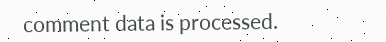comment data is processed.